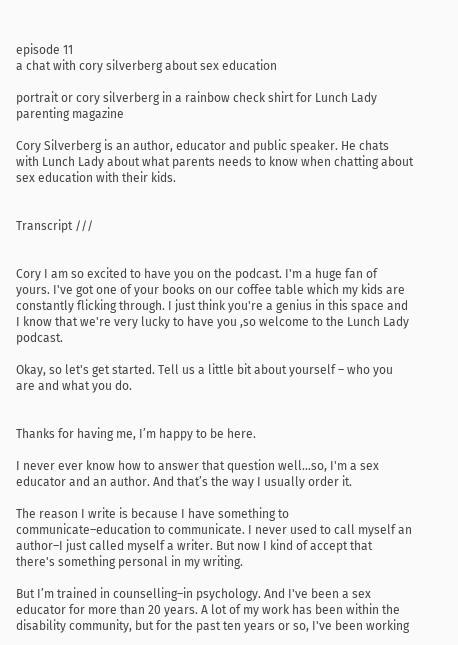episode 11
a chat with cory silverberg about sex education

portrait or cory silverberg in a rainbow check shirt for Lunch Lady parenting magazine

Cory Silverberg is an author, educator and public speaker. He chats with Lunch Lady about what parents needs to know when chatting about sex education with their kids.


Transcript ///


Cory I am so excited to have you on the podcast. I'm a huge fan of yours. I've got one of your books on our coffee table which my kids are constantly flicking through. I just think you're a genius in this space and I know that we're very lucky to have you ,so welcome to the Lunch Lady podcast.

Okay, so let's get started. Tell us a little bit about yourself – who you are and what you do.


Thanks for having me, I’m happy to be here.

I never ever know how to answer that question well…so, I'm a sex educator and an author. And that’s the way I usually order it.

The reason I write is because I have something to communicate–education to communicate. I never used to call myself an author–I just called myself a writer. But now I kind of accept that there's something personal in my writing.

But I’m trained in counselling–in psychology. And I've been a sex educator for more than 20 years. A lot of my work has been within the disability community, but for the past ten years or so, I've been working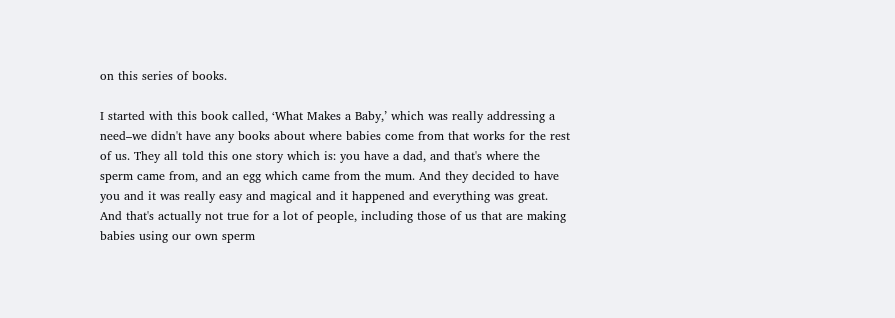on this series of books.

I started with this book called, ‘What Makes a Baby,’ which was really addressing a need–we didn't have any books about where babies come from that works for the rest of us. They all told this one story which is: you have a dad, and that's where the sperm came from, and an egg which came from the mum. And they decided to have you and it was really easy and magical and it happened and everything was great. And that's actually not true for a lot of people, including those of us that are making babies using our own sperm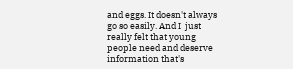and eggs. It doesn't always go so easily. And I  just really felt that young people need and deserve information that's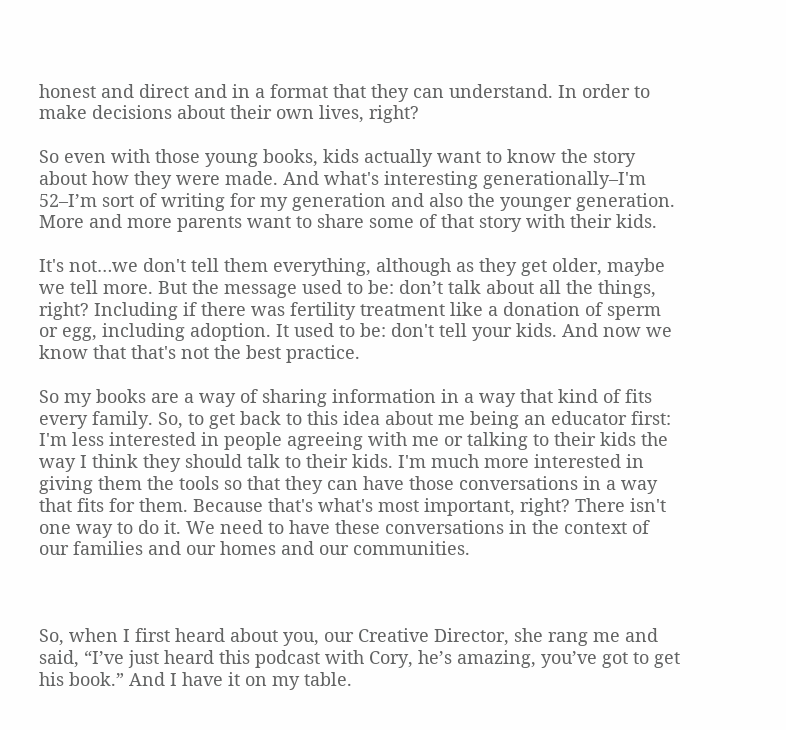honest and direct and in a format that they can understand. In order to make decisions about their own lives, right?

So even with those young books, kids actually want to know the story about how they were made. And what's interesting generationally–I'm 52–I’m sort of writing for my generation and also the younger generation. More and more parents want to share some of that story with their kids.

It's not…we don't tell them everything, although as they get older, maybe we tell more. But the message used to be: don’t talk about all the things, right? Including if there was fertility treatment like a donation of sperm or egg, including adoption. It used to be: don't tell your kids. And now we know that that's not the best practice.

So my books are a way of sharing information in a way that kind of fits every family. So, to get back to this idea about me being an educator first: I'm less interested in people agreeing with me or talking to their kids the way I think they should talk to their kids. I'm much more interested in giving them the tools so that they can have those conversations in a way that fits for them. Because that's what's most important, right? There isn't one way to do it. We need to have these conversations in the context of our families and our homes and our communities.



So, when I first heard about you, our Creative Director, she rang me and said, “I’ve just heard this podcast with Cory, he’s amazing, you’ve got to get his book.” And I have it on my table.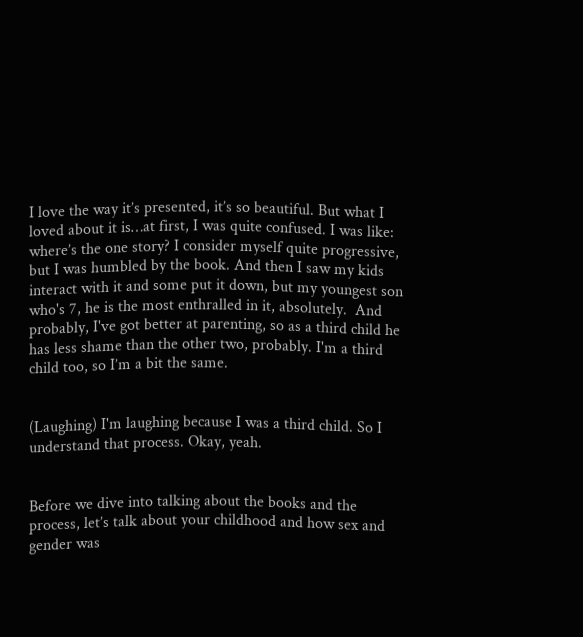I love the way it’s presented, it’s so beautiful. But what I loved about it is…at first, I was quite confused. I was like: where’s the one story? I consider myself quite progressive, but I was humbled by the book. And then I saw my kids interact with it and some put it down, but my youngest son who's 7, he is the most enthralled in it, absolutely.  And probably, I've got better at parenting, so as a third child he has less shame than the other two, probably. I'm a third child too, so I’m a bit the same.


(Laughing) I'm laughing because I was a third child. So I understand that process. Okay, yeah.


Before we dive into talking about the books and the process, let’s talk about your childhood and how sex and gender was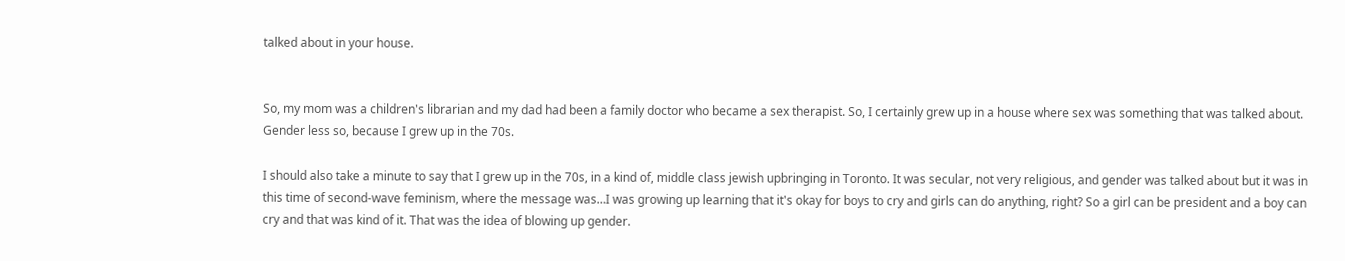talked about in your house.


So, my mom was a children's librarian and my dad had been a family doctor who became a sex therapist. So, I certainly grew up in a house where sex was something that was talked about. Gender less so, because I grew up in the 70s.

I should also take a minute to say that I grew up in the 70s, in a kind of, middle class jewish upbringing in Toronto. It was secular, not very religious, and gender was talked about but it was in this time of second-wave feminism, where the message was…I was growing up learning that it's okay for boys to cry and girls can do anything, right? So a girl can be president and a boy can cry and that was kind of it. That was the idea of blowing up gender.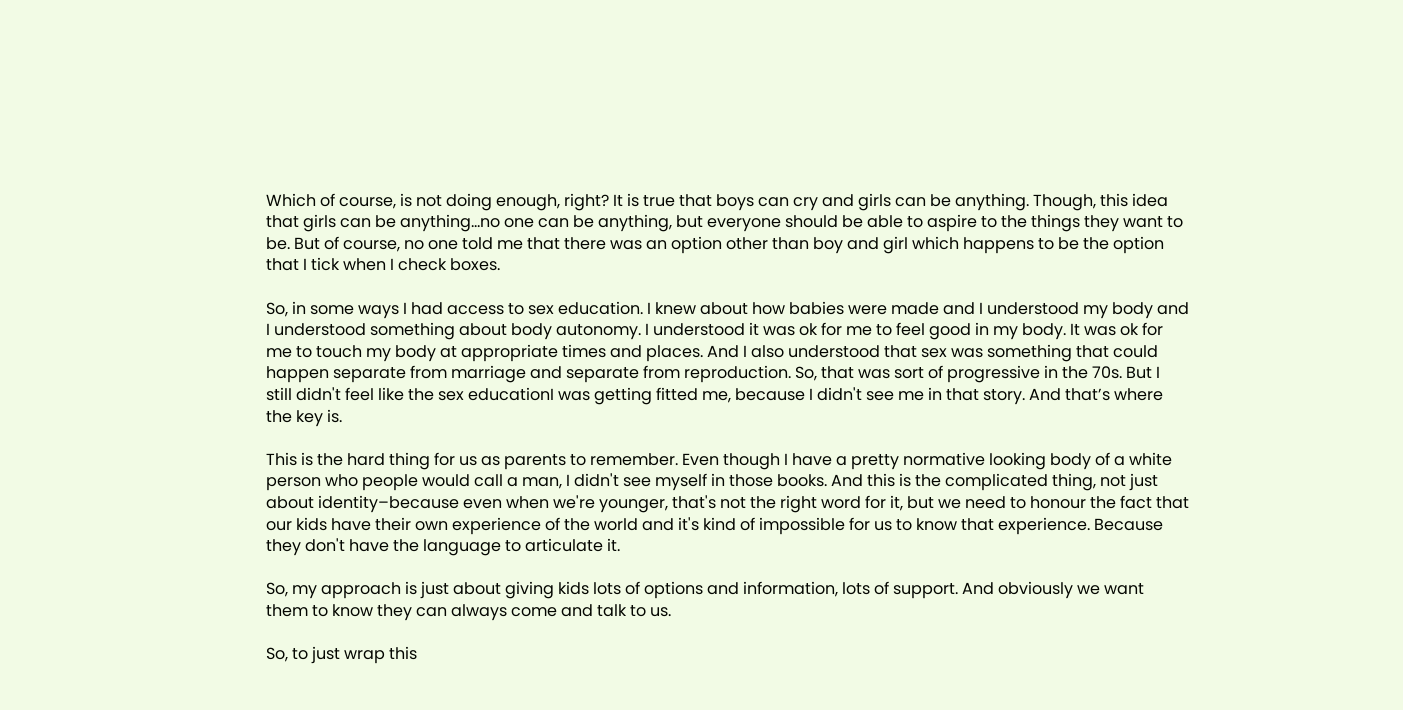Which of course, is not doing enough, right? It is true that boys can cry and girls can be anything. Though, this idea that girls can be anything…no one can be anything, but everyone should be able to aspire to the things they want to be. But of course, no one told me that there was an option other than boy and girl which happens to be the option that I tick when I check boxes.

So, in some ways I had access to sex education. I knew about how babies were made and I understood my body and I understood something about body autonomy. I understood it was ok for me to feel good in my body. It was ok for me to touch my body at appropriate times and places. And I also understood that sex was something that could happen separate from marriage and separate from reproduction. So, that was sort of progressive in the 70s. But I still didn't feel like the sex educationI was getting fitted me, because I didn't see me in that story. And that’s where the key is.

This is the hard thing for us as parents to remember. Even though I have a pretty normative looking body of a white person who people would call a man, I didn't see myself in those books. And this is the complicated thing, not just about identity–because even when we're younger, that's not the right word for it, but we need to honour the fact that our kids have their own experience of the world and it's kind of impossible for us to know that experience. Because they don't have the language to articulate it.

So, my approach is just about giving kids lots of options and information, lots of support. And obviously we want them to know they can always come and talk to us.

So, to just wrap this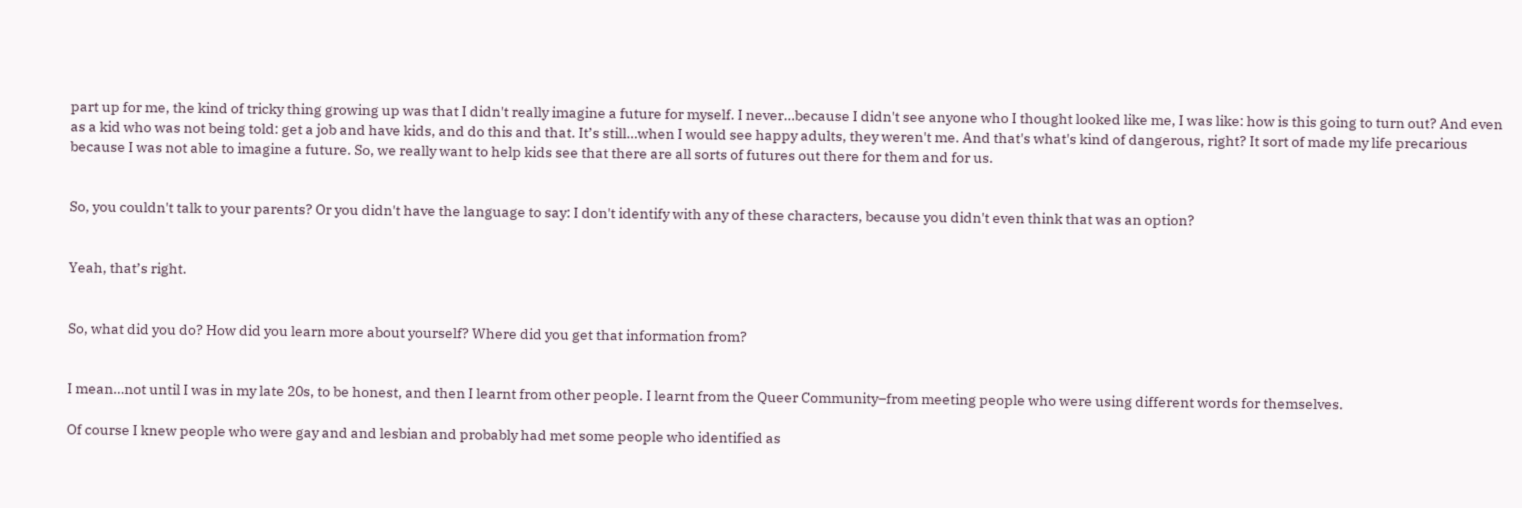part up for me, the kind of tricky thing growing up was that I didn't really imagine a future for myself. I never…because I didn't see anyone who I thought looked like me, I was like: how is this going to turn out? And even as a kid who was not being told: get a job and have kids, and do this and that. It’s still…when I would see happy adults, they weren't me. And that's what's kind of dangerous, right? It sort of made my life precarious because I was not able to imagine a future. So, we really want to help kids see that there are all sorts of futures out there for them and for us.


So, you couldn't talk to your parents? Or you didn't have the language to say: I don't identify with any of these characters, because you didn't even think that was an option?


Yeah, that’s right.


So, what did you do? How did you learn more about yourself? Where did you get that information from?


I mean…not until I was in my late 20s, to be honest, and then I learnt from other people. I learnt from the Queer Community–from meeting people who were using different words for themselves.

Of course I knew people who were gay and and lesbian and probably had met some people who identified as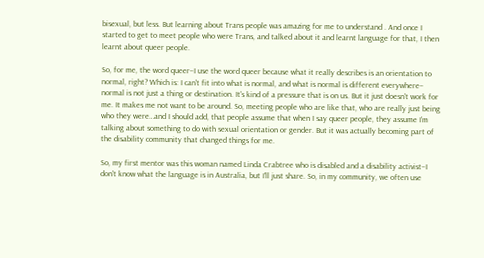bisexual, but less. But learning about Trans people was amazing for me to understand . And once I started to get to meet people who were Trans, and talked about it and learnt language for that, I then learnt about queer people.

So, for me, the word queer–I use the word queer because what it really describes is an orientation to normal, right? Which is: I can't fit into what is normal, and what is normal is different everywhere– normal is not just a thing or destination. It's kind of a pressure that is on us. But it just doesn't work for me. It makes me not want to be around. So, meeting people who are like that, who are really just being who they were…and I should add, that people assume that when I say queer people, they assume I’m talking about something to do with sexual orientation or gender. But it was actually becoming part of the disability community that changed things for me.

So, my first mentor was this woman named Linda Crabtree who is disabled and a disability activist–I don't know what the language is in Australia, but I'll just share. So, in my community, we often use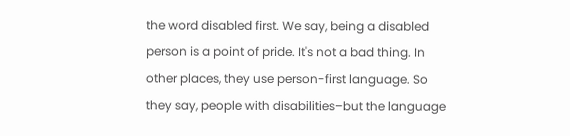the word disabled first. We say, being a disabled person is a point of pride. It's not a bad thing. In other places, they use person-first language. So they say, people with disabilities–but the language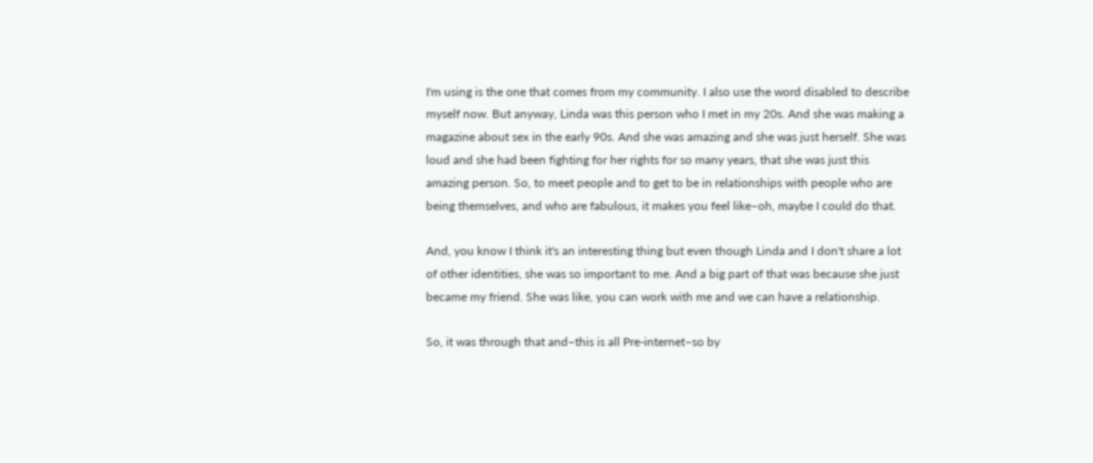I'm using is the one that comes from my community. I also use the word disabled to describe myself now. But anyway, Linda was this person who I met in my 20s. And she was making a magazine about sex in the early 90s. And she was amazing and she was just herself. She was loud and she had been fighting for her rights for so many years, that she was just this amazing person. So, to meet people and to get to be in relationships with people who are being themselves, and who are fabulous, it makes you feel like–oh, maybe I could do that.

And, you know I think it's an interesting thing but even though Linda and I don't share a lot of other identities, she was so important to me. And a big part of that was because she just became my friend. She was like, you can work with me and we can have a relationship.

So, it was through that and–this is all Pre-internet–so by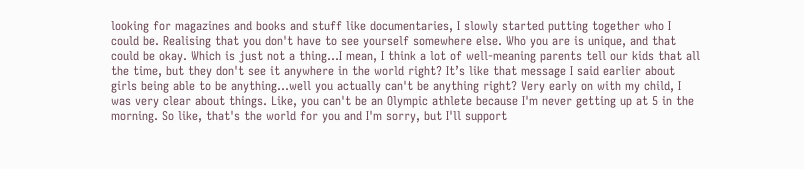looking for magazines and books and stuff like documentaries, I slowly started putting together who I could be. Realising that you don't have to see yourself somewhere else. Who you are is unique, and that could be okay. Which is just not a thing…I mean, I think a lot of well-meaning parents tell our kids that all the time, but they don't see it anywhere in the world right? It’s like that message I said earlier about girls being able to be anything…well you actually can't be anything right? Very early on with my child, I was very clear about things. Like, you can't be an Olympic athlete because I'm never getting up at 5 in the morning. So like, that's the world for you and I'm sorry, but I'll support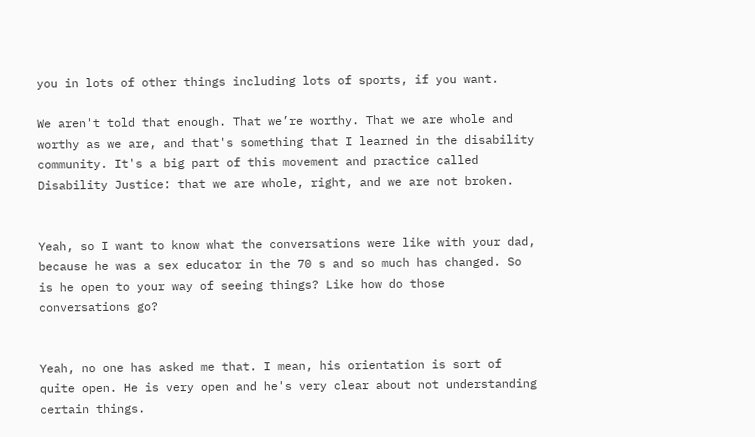you in lots of other things including lots of sports, if you want.

We aren't told that enough. That we’re worthy. That we are whole and worthy as we are, and that's something that I learned in the disability community. It's a big part of this movement and practice called Disability Justice: that we are whole, right, and we are not broken.


Yeah, so I want to know what the conversations were like with your dad, because he was a sex educator in the 70 s and so much has changed. So is he open to your way of seeing things? Like how do those conversations go?


Yeah, no one has asked me that. I mean, his orientation is sort of quite open. He is very open and he's very clear about not understanding certain things.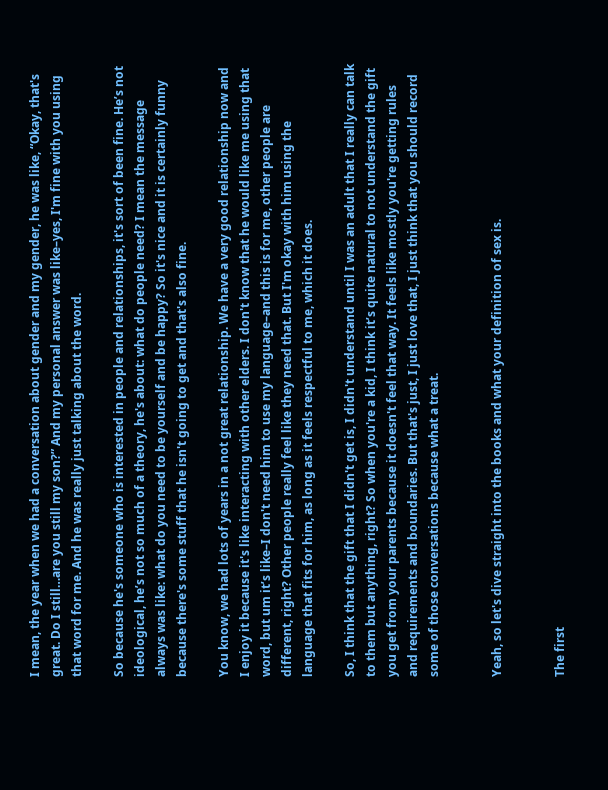I mean, the year when we had a conversation about gender and my gender, he was like, “Okay, that's great. Do I still…are you still my son?” And my personal answer was like–yes, I'm fine with you using that word for me. And he was really just talking about the word.

So because he's someone who is interested in people and relationships, it's sort of been fine. He’s not ideological, he’s not so much of a theory, he's about: what do people need? I mean the message always was like: what do you need to be yourself and be happy? So it's nice and it is certainly funny because there's some stuff that he isn't going to get and that's also fine.

You know, we had lots of years in a not great relationship. We have a very good relationship now and I enjoy it because it's like interacting with other elders. I don't know that he would like me using that word, but um it’s like–I don't need him to use my language–and this is for me, other people are different, right? Other people really feel like they need that. But I'm okay with him using the language that fits for him, as long as it feels respectful to me, which it does.

So, I think that the gift that I didn't get is, I didn't understand until I was an adult that I really can talk to them but anything, right? So when you're a kid, I think it’s quite natural to not understand the gift you get from your parents because it doesn't feel that way. It feels like mostly you're getting rules and requirements and boundaries. But that's just, I just love that, I just think that you should record some of those conversations because what a treat.


Yeah, so let's dive straight into the books and what your definition of sex is.


The first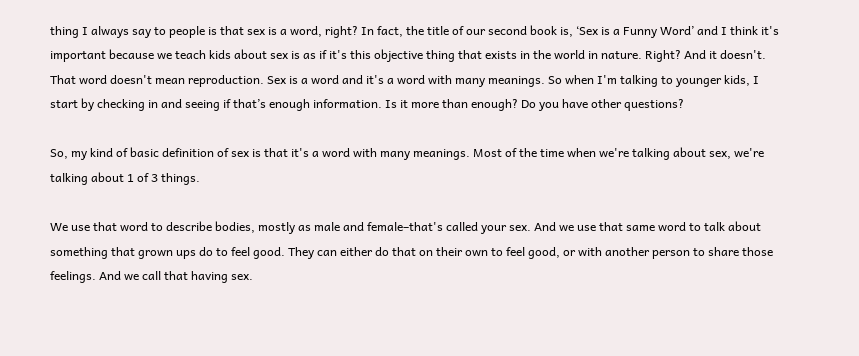thing I always say to people is that sex is a word, right? In fact, the title of our second book is, ‘Sex is a Funny Word’ and I think it's important because we teach kids about sex is as if it's this objective thing that exists in the world in nature. Right? And it doesn't. That word doesn't mean reproduction. Sex is a word and it's a word with many meanings. So when I'm talking to younger kids, I start by checking in and seeing if that’s enough information. Is it more than enough? Do you have other questions?

So, my kind of basic definition of sex is that it's a word with many meanings. Most of the time when we're talking about sex, we're talking about 1 of 3 things.

We use that word to describe bodies, mostly as male and female–that's called your sex. And we use that same word to talk about something that grown ups do to feel good. They can either do that on their own to feel good, or with another person to share those feelings. And we call that having sex.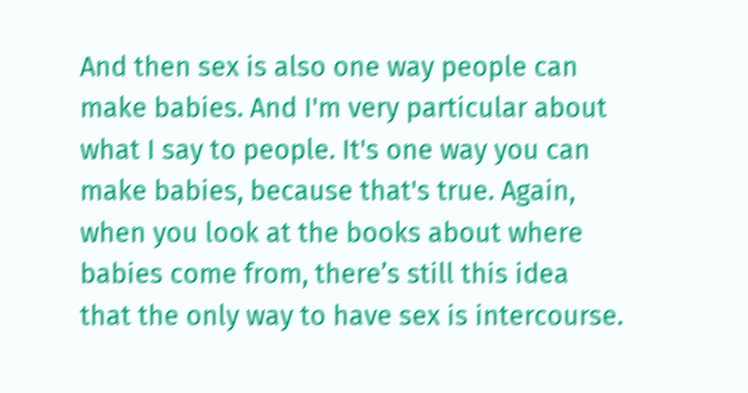And then sex is also one way people can make babies. And I'm very particular about what I say to people. It's one way you can make babies, because that's true. Again, when you look at the books about where babies come from, there’s still this idea that the only way to have sex is intercourse.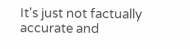It's just not factually accurate and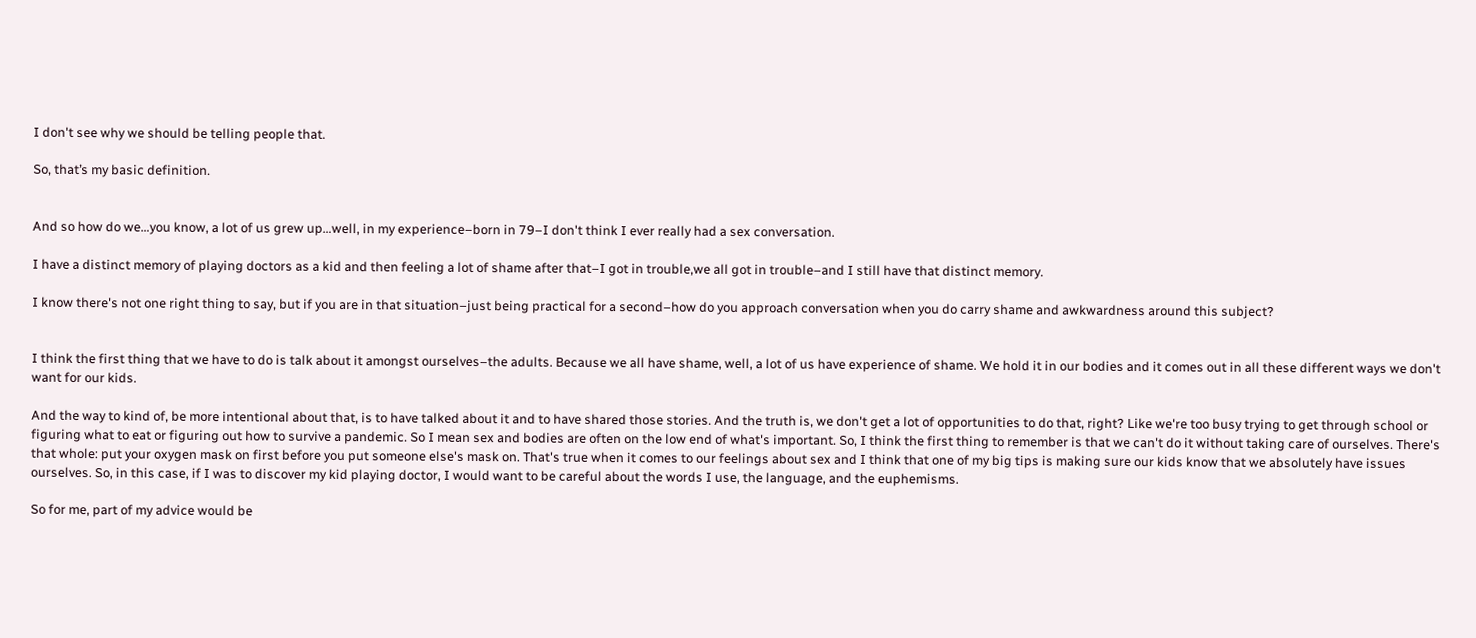I don't see why we should be telling people that.

So, that’s my basic definition.


And so how do we…you know, a lot of us grew up…well, in my experience–born in 79–I don't think I ever really had a sex conversation.

I have a distinct memory of playing doctors as a kid and then feeling a lot of shame after that–I got in trouble,we all got in trouble–and I still have that distinct memory.

I know there's not one right thing to say, but if you are in that situation–just being practical for a second–how do you approach conversation when you do carry shame and awkwardness around this subject?


I think the first thing that we have to do is talk about it amongst ourselves–the adults. Because we all have shame, well, a lot of us have experience of shame. We hold it in our bodies and it comes out in all these different ways we don't want for our kids.

And the way to kind of, be more intentional about that, is to have talked about it and to have shared those stories. And the truth is, we don't get a lot of opportunities to do that, right? Like we're too busy trying to get through school or figuring what to eat or figuring out how to survive a pandemic. So I mean sex and bodies are often on the low end of what's important. So, I think the first thing to remember is that we can't do it without taking care of ourselves. There's that whole: put your oxygen mask on first before you put someone else's mask on. That's true when it comes to our feelings about sex and I think that one of my big tips is making sure our kids know that we absolutely have issues ourselves. So, in this case, if I was to discover my kid playing doctor, I would want to be careful about the words I use, the language, and the euphemisms.

So for me, part of my advice would be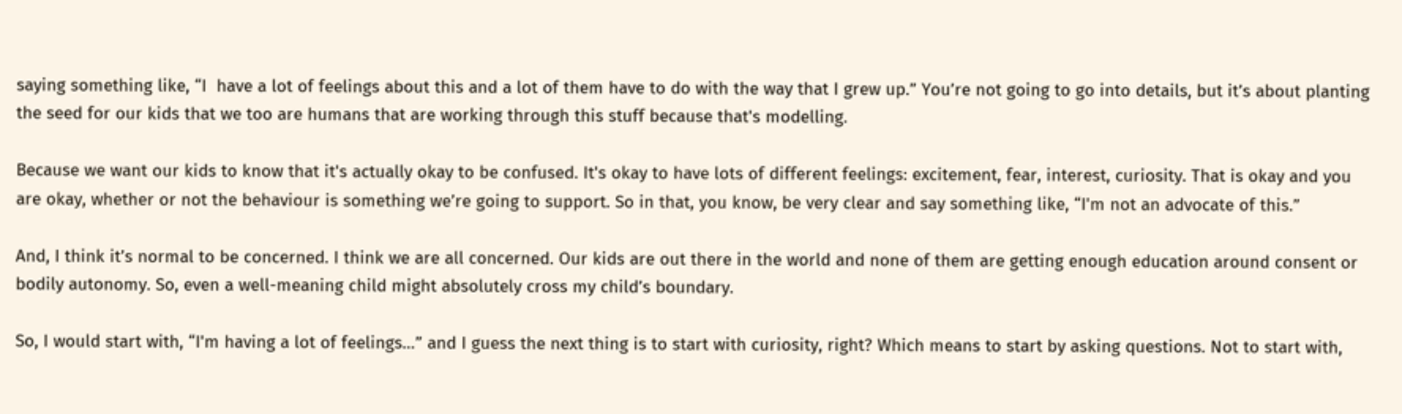saying something like, “I  have a lot of feelings about this and a lot of them have to do with the way that I grew up.” You’re not going to go into details, but it’s about planting the seed for our kids that we too are humans that are working through this stuff because that's modelling.

Because we want our kids to know that it's actually okay to be confused. It's okay to have lots of different feelings: excitement, fear, interest, curiosity. That is okay and you are okay, whether or not the behaviour is something we’re going to support. So in that, you know, be very clear and say something like, “I'm not an advocate of this.”

And, I think it’s normal to be concerned. I think we are all concerned. Our kids are out there in the world and none of them are getting enough education around consent or bodily autonomy. So, even a well-meaning child might absolutely cross my child’s boundary.

So, I would start with, “I'm having a lot of feelings…” and I guess the next thing is to start with curiosity, right? Which means to start by asking questions. Not to start with,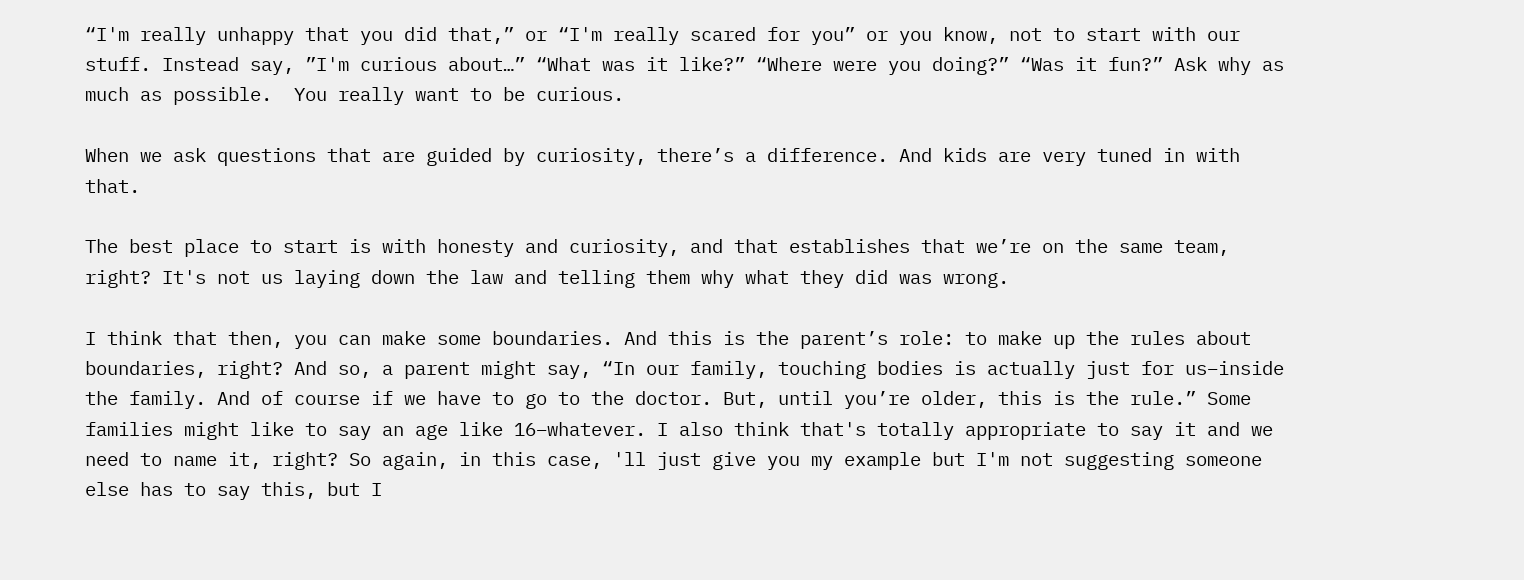“I'm really unhappy that you did that,” or “I'm really scared for you” or you know, not to start with our stuff. Instead say, ”I'm curious about…” “What was it like?” “Where were you doing?” “Was it fun?” Ask why as much as possible.  You really want to be curious.

When we ask questions that are guided by curiosity, there’s a difference. And kids are very tuned in with that.

The best place to start is with honesty and curiosity, and that establishes that we’re on the same team, right? It's not us laying down the law and telling them why what they did was wrong.

I think that then, you can make some boundaries. And this is the parent’s role: to make up the rules about boundaries, right? And so, a parent might say, “In our family, touching bodies is actually just for us–inside the family. And of course if we have to go to the doctor. But, until you’re older, this is the rule.” Some families might like to say an age like 16–whatever. I also think that's totally appropriate to say it and we need to name it, right? So again, in this case, 'll just give you my example but I'm not suggesting someone else has to say this, but I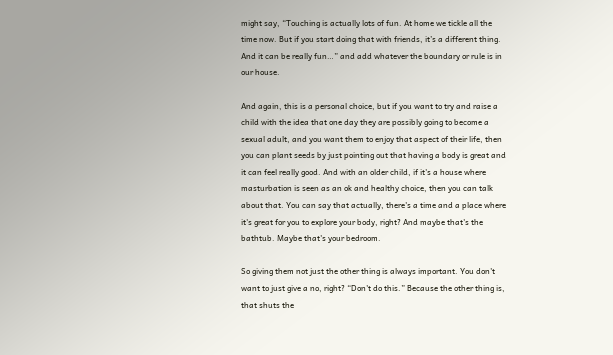might say, “Touching is actually lots of fun. At home we tickle all the time now. But if you start doing that with friends, it’s a different thing. And it can be really fun…” and add whatever the boundary or rule is in our house.

And again, this is a personal choice, but if you want to try and raise a child with the idea that one day they are possibly going to become a sexual adult, and you want them to enjoy that aspect of their life, then you can plant seeds by just pointing out that having a body is great and it can feel really good. And with an older child, if it's a house where masturbation is seen as an ok and healthy choice, then you can talk about that. You can say that actually, there's a time and a place where it's great for you to explore your body, right? And maybe that's the bathtub. Maybe that's your bedroom.

So giving them not just the other thing is always important. You don't want to just give a no, right? “Don't do this.” Because the other thing is, that shuts the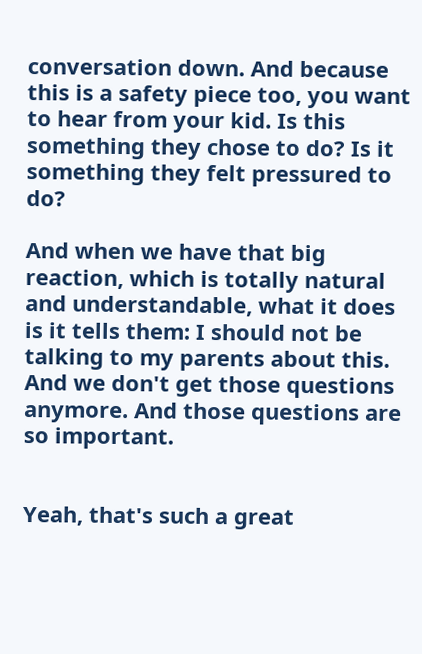conversation down. And because this is a safety piece too, you want to hear from your kid. Is this something they chose to do? Is it something they felt pressured to do?

And when we have that big reaction, which is totally natural and understandable, what it does is it tells them: I should not be talking to my parents about this. And we don't get those questions anymore. And those questions are so important.


Yeah, that's such a great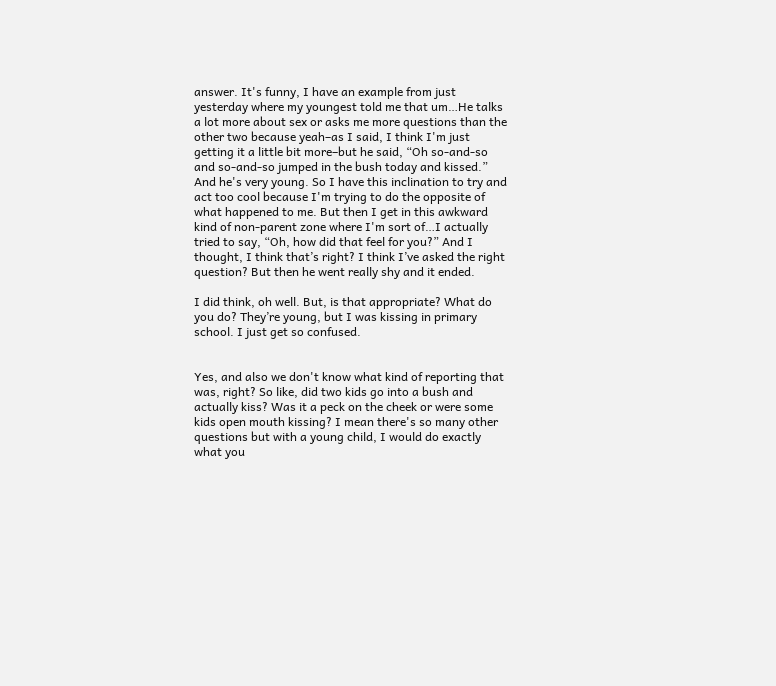answer. It's funny, I have an example from just yesterday where my youngest told me that um…He talks a lot more about sex or asks me more questions than the other two because yeah–as I said, I think I'm just getting it a little bit more–but he said, “Oh so-and-so and so-and-so jumped in the bush today and kissed.” And he's very young. So I have this inclination to try and act too cool because I'm trying to do the opposite of what happened to me. But then I get in this awkward kind of non-parent zone where I'm sort of…I actually tried to say, “Oh, how did that feel for you?” And I thought, I think that’s right? I think I’ve asked the right question? But then he went really shy and it ended.

I did think, oh well. But, is that appropriate? What do you do? They’re young, but I was kissing in primary school. I just get so confused.


Yes, and also we don't know what kind of reporting that was, right? So like, did two kids go into a bush and actually kiss? Was it a peck on the cheek or were some kids open mouth kissing? I mean there's so many other questions but with a young child, I would do exactly what you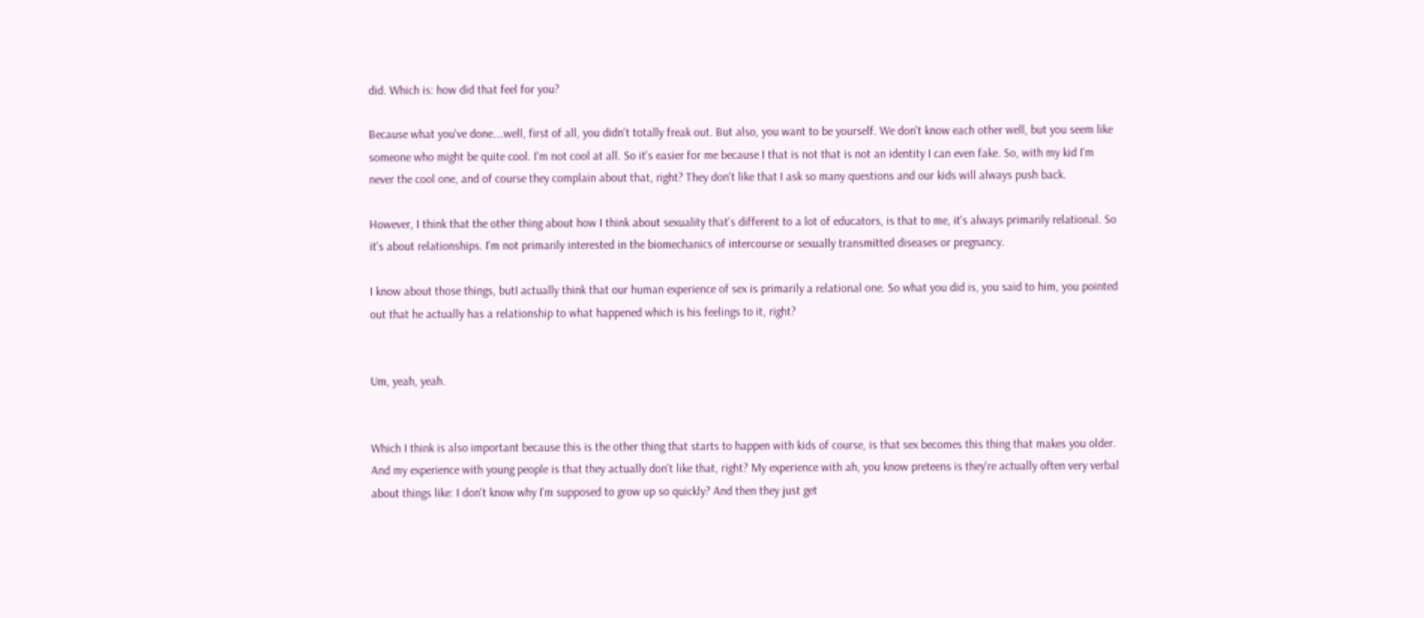did. Which is: how did that feel for you?

Because what you've done….well, first of all, you didn't totally freak out. But also, you want to be yourself. We don't know each other well, but you seem like someone who might be quite cool. I'm not cool at all. So it's easier for me because I that is not that is not an identity I can even fake. So, with my kid I'm never the cool one, and of course they complain about that, right? They don't like that I ask so many questions and our kids will always push back.

However, I think that the other thing about how I think about sexuality that's different to a lot of educators, is that to me, it's always primarily relational. So it's about relationships. I'm not primarily interested in the biomechanics of intercourse or sexually transmitted diseases or pregnancy.

I know about those things, butI actually think that our human experience of sex is primarily a relational one. So what you did is, you said to him, you pointed out that he actually has a relationship to what happened which is his feelings to it, right?


Um, yeah, yeah.


Which I think is also important because this is the other thing that starts to happen with kids of course, is that sex becomes this thing that makes you older. And my experience with young people is that they actually don't like that, right? My experience with ah, you know preteens is they're actually often very verbal about things like: I don't know why I'm supposed to grow up so quickly? And then they just get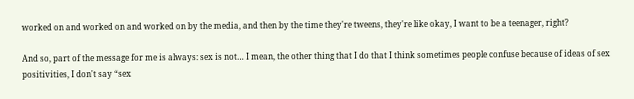worked on and worked on and worked on by the media, and then by the time they're tweens, they're like okay, I want to be a teenager, right?

And so, part of the message for me is always: sex is not… I mean, the other thing that I do that I think sometimes people confuse because of ideas of sex positivities, I don't say “sex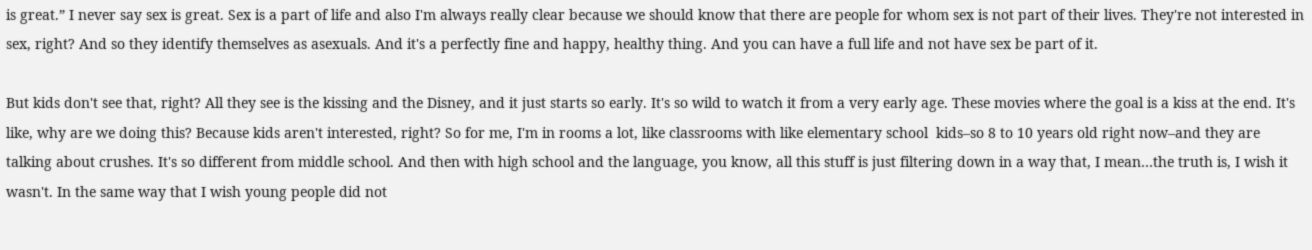is great.” I never say sex is great. Sex is a part of life and also I'm always really clear because we should know that there are people for whom sex is not part of their lives. They're not interested in sex, right? And so they identify themselves as asexuals. And it's a perfectly fine and happy, healthy thing. And you can have a full life and not have sex be part of it.

But kids don't see that, right? All they see is the kissing and the Disney, and it just starts so early. It's so wild to watch it from a very early age. These movies where the goal is a kiss at the end. It's like, why are we doing this? Because kids aren't interested, right? So for me, I'm in rooms a lot, like classrooms with like elementary school  kids–so 8 to 10 years old right now–and they are talking about crushes. It's so different from middle school. And then with high school and the language, you know, all this stuff is just filtering down in a way that, I mean…the truth is, I wish it wasn't. In the same way that I wish young people did not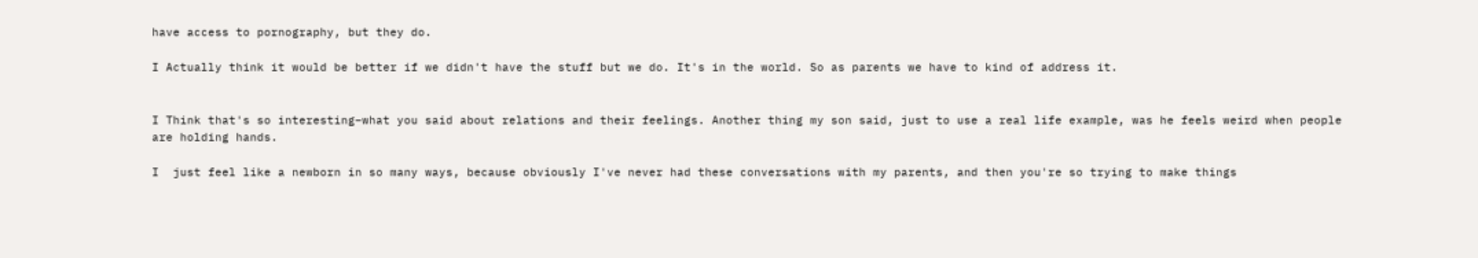have access to pornography, but they do.

I Actually think it would be better if we didn't have the stuff but we do. It's in the world. So as parents we have to kind of address it.


I Think that's so interesting–what you said about relations and their feelings. Another thing my son said, just to use a real life example, was he feels weird when people are holding hands.

I  just feel like a newborn in so many ways, because obviously I've never had these conversations with my parents, and then you're so trying to make things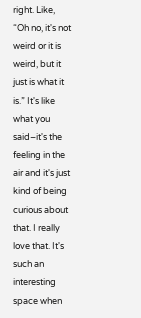right. Like, “Oh no, it's not weird or it is weird, but it just is what it is.” It's like what you said–it's the feeling in the air and it's just kind of being curious about that. I really love that. It's such an interesting space when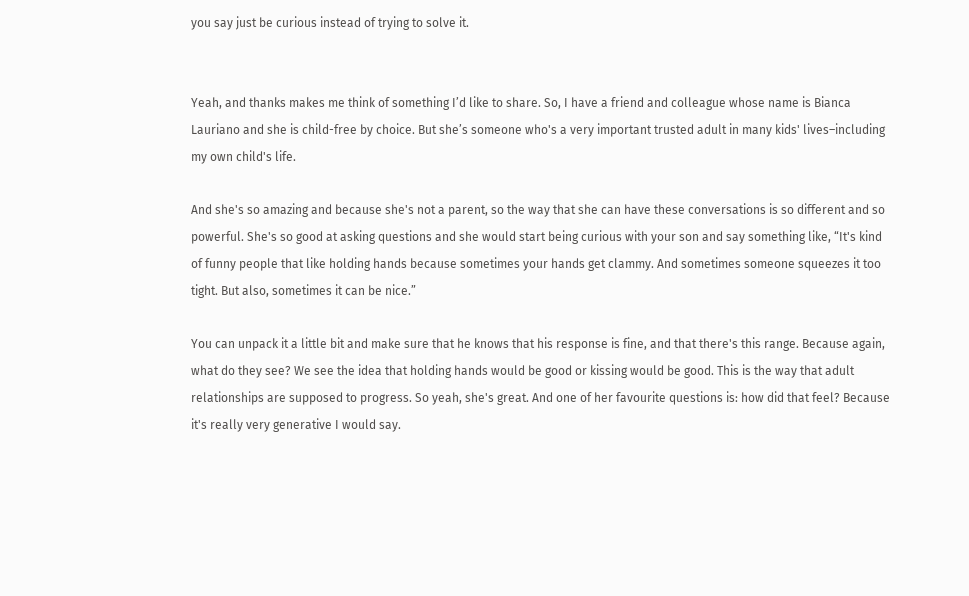you say just be curious instead of trying to solve it.


Yeah, and thanks makes me think of something I’d like to share. So, I have a friend and colleague whose name is Bianca Lauriano and she is child-free by choice. But she’s someone who's a very important trusted adult in many kids' lives–including my own child's life.

And she's so amazing and because she's not a parent, so the way that she can have these conversations is so different and so powerful. She's so good at asking questions and she would start being curious with your son and say something like, “It's kind of funny people that like holding hands because sometimes your hands get clammy. And sometimes someone squeezes it too tight. But also, sometimes it can be nice.”

You can unpack it a little bit and make sure that he knows that his response is fine, and that there's this range. Because again, what do they see? We see the idea that holding hands would be good or kissing would be good. This is the way that adult relationships are supposed to progress. So yeah, she's great. And one of her favourite questions is: how did that feel? Because it's really very generative I would say.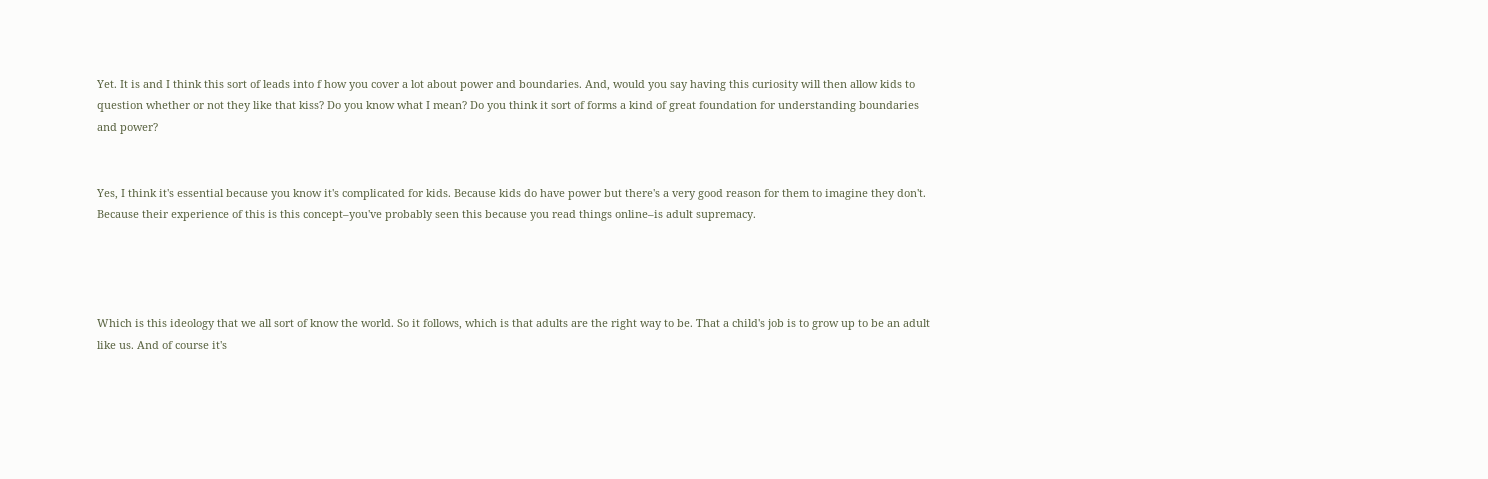Yet. It is and I think this sort of leads into f how you cover a lot about power and boundaries. And, would you say having this curiosity will then allow kids to question whether or not they like that kiss? Do you know what I mean? Do you think it sort of forms a kind of great foundation for understanding boundaries and power?


Yes, I think it's essential because you know it's complicated for kids. Because kids do have power but there's a very good reason for them to imagine they don't. Because their experience of this is this concept–you've probably seen this because you read things online–is adult supremacy.




Which is this ideology that we all sort of know the world. So it follows, which is that adults are the right way to be. That a child's job is to grow up to be an adult like us. And of course it's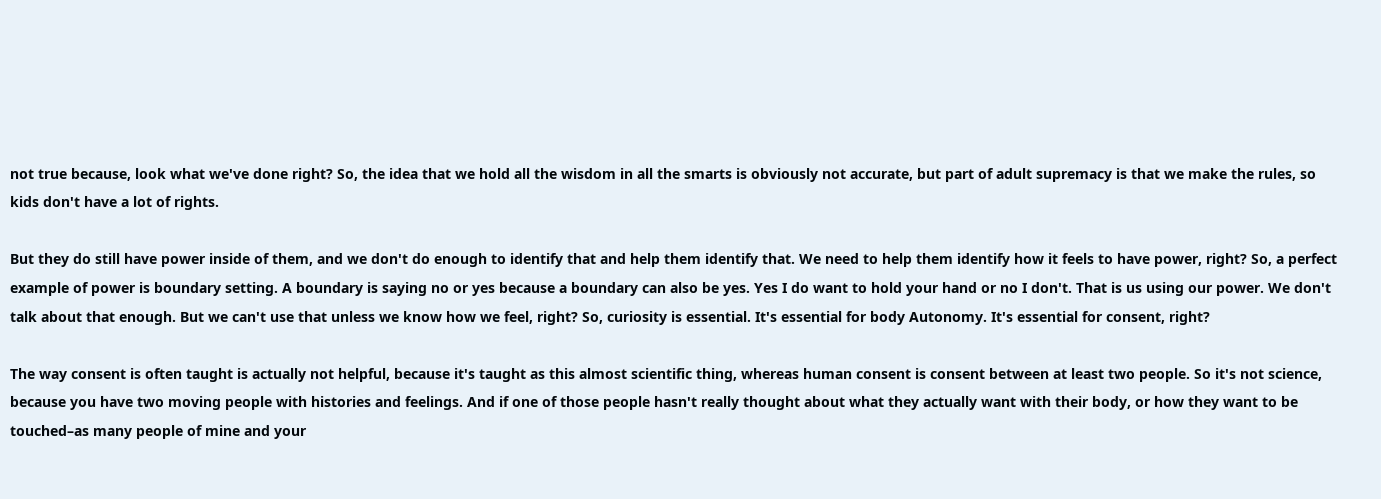not true because, look what we've done right? So, the idea that we hold all the wisdom in all the smarts is obviously not accurate, but part of adult supremacy is that we make the rules, so kids don't have a lot of rights.

But they do still have power inside of them, and we don't do enough to identify that and help them identify that. We need to help them identify how it feels to have power, right? So, a perfect example of power is boundary setting. A boundary is saying no or yes because a boundary can also be yes. Yes I do want to hold your hand or no I don't. That is us using our power. We don't talk about that enough. But we can't use that unless we know how we feel, right? So, curiosity is essential. It's essential for body Autonomy. It's essential for consent, right?

The way consent is often taught is actually not helpful, because it's taught as this almost scientific thing, whereas human consent is consent between at least two people. So it's not science, because you have two moving people with histories and feelings. And if one of those people hasn't really thought about what they actually want with their body, or how they want to be touched–as many people of mine and your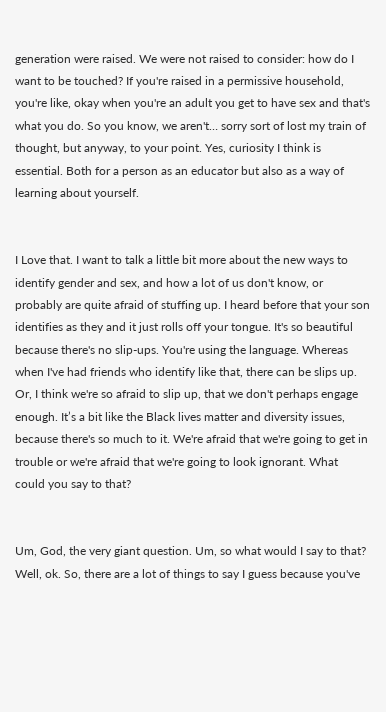generation were raised. We were not raised to consider: how do I want to be touched? If you're raised in a permissive household, you're like, okay when you're an adult you get to have sex and that's what you do. So you know, we aren't… sorry sort of lost my train of thought, but anyway, to your point. Yes, curiosity I think is essential. Both for a person as an educator but also as a way of learning about yourself.


I Love that. I want to talk a little bit more about the new ways to identify gender and sex, and how a lot of us don't know, or probably are quite afraid of stuffing up. I heard before that your son identifies as they and it just rolls off your tongue. It's so beautiful because there's no slip-ups. You're using the language. Whereas when I've had friends who identify like that, there can be slips up. Or, I think we're so afraid to slip up, that we don't perhaps engage enough. It’s a bit like the Black lives matter and diversity issues, because there's so much to it. We're afraid that we're going to get in trouble or we're afraid that we're going to look ignorant. What could you say to that?


Um, God, the very giant question. Um, so what would I say to that? Well, ok. So, there are a lot of things to say I guess because you've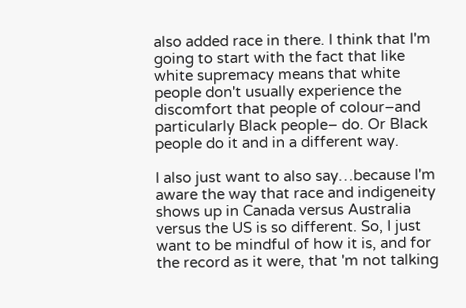also added race in there. I think that I'm going to start with the fact that like white supremacy means that white people don't usually experience the discomfort that people of colour–and particularly Black people– do. Or Black people do it and in a different way.

I also just want to also say…because I'm aware the way that race and indigeneity shows up in Canada versus Australia versus the US is so different. So, I just want to be mindful of how it is, and for the record as it were, that 'm not talking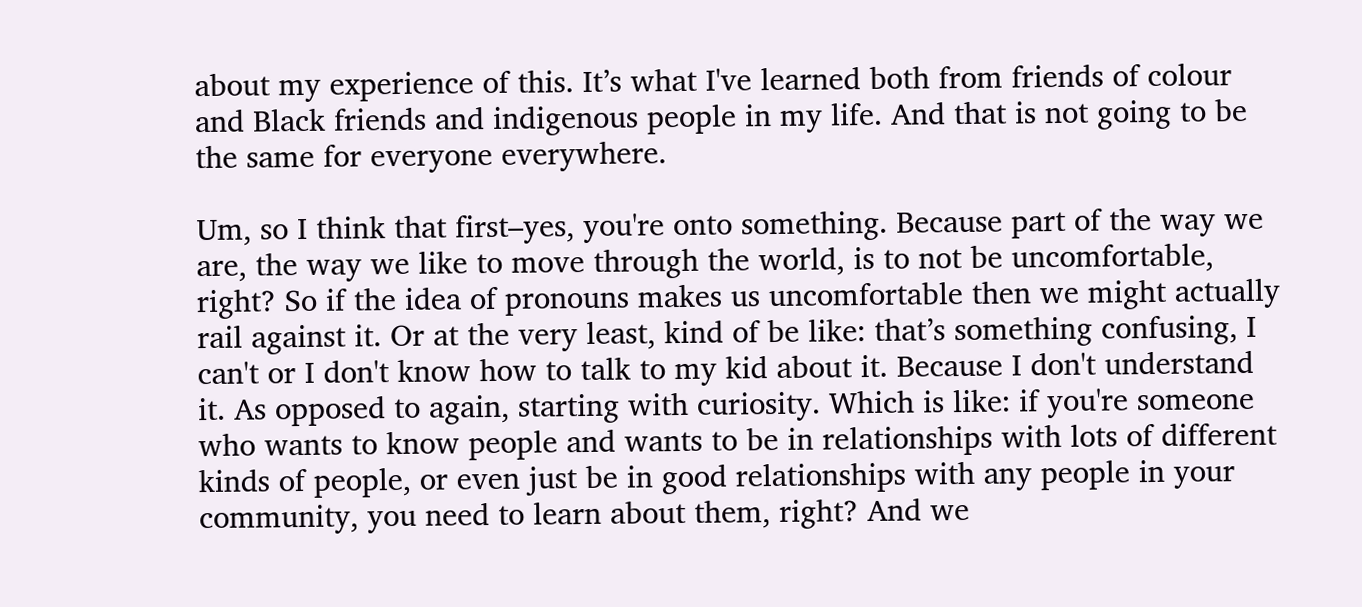about my experience of this. It’s what I've learned both from friends of colour and Black friends and indigenous people in my life. And that is not going to be the same for everyone everywhere.

Um, so I think that first–yes, you're onto something. Because part of the way we are, the way we like to move through the world, is to not be uncomfortable, right? So if the idea of pronouns makes us uncomfortable then we might actually rail against it. Or at the very least, kind of be like: that’s something confusing, I can't or I don't know how to talk to my kid about it. Because I don't understand it. As opposed to again, starting with curiosity. Which is like: if you're someone who wants to know people and wants to be in relationships with lots of different kinds of people, or even just be in good relationships with any people in your community, you need to learn about them, right? And we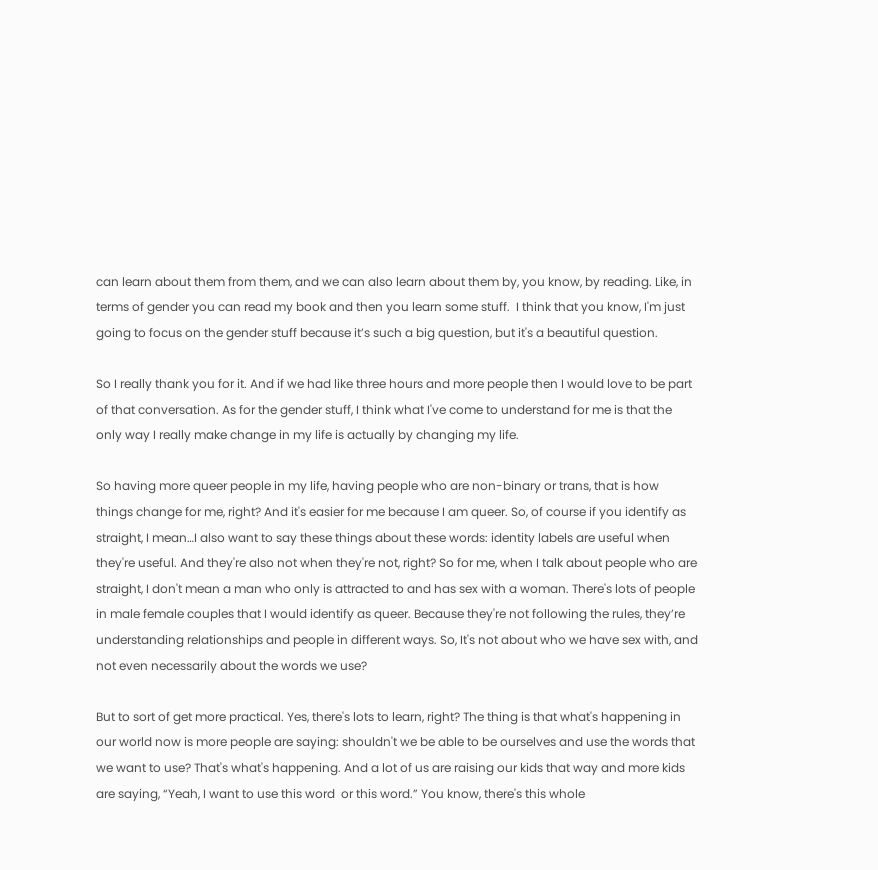can learn about them from them, and we can also learn about them by, you know, by reading. Like, in terms of gender you can read my book and then you learn some stuff.  I think that you know, I'm just going to focus on the gender stuff because it’s such a big question, but it's a beautiful question.

So I really thank you for it. And if we had like three hours and more people then I would love to be part of that conversation. As for the gender stuff, I think what I've come to understand for me is that the only way I really make change in my life is actually by changing my life.

So having more queer people in my life, having people who are non-binary or trans, that is how things change for me, right? And it's easier for me because I am queer. So, of course if you identify as straight, I mean…I also want to say these things about these words: identity labels are useful when they're useful. And they're also not when they're not, right? So for me, when I talk about people who are straight, I don't mean a man who only is attracted to and has sex with a woman. There's lots of people in male female couples that I would identify as queer. Because they're not following the rules, they’re understanding relationships and people in different ways. So, It's not about who we have sex with, and not even necessarily about the words we use?

But to sort of get more practical. Yes, there's lots to learn, right? The thing is that what's happening in our world now is more people are saying: shouldn't we be able to be ourselves and use the words that we want to use? That's what's happening. And a lot of us are raising our kids that way and more kids are saying, “Yeah, I want to use this word  or this word.” You know, there's this whole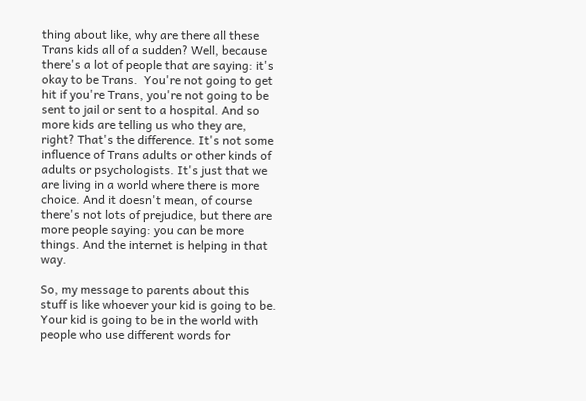thing about like, why are there all these Trans kids all of a sudden? Well, because there's a lot of people that are saying: it's okay to be Trans.  You're not going to get hit if you're Trans, you're not going to be sent to jail or sent to a hospital. And so more kids are telling us who they are, right? That's the difference. It's not some influence of Trans adults or other kinds of adults or psychologists. It's just that we are living in a world where there is more choice. And it doesn't mean, of course there's not lots of prejudice, but there are more people saying: you can be more things. And the internet is helping in that way.

So, my message to parents about this stuff is like whoever your kid is going to be. Your kid is going to be in the world with people who use different words for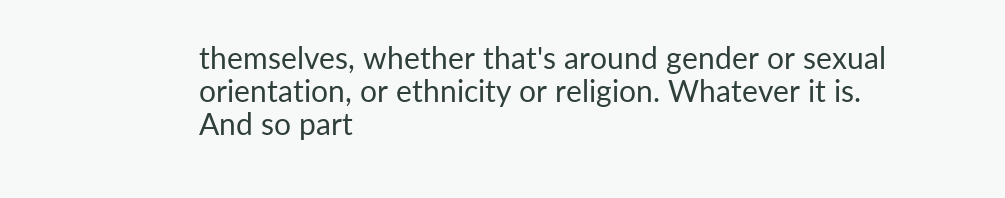themselves, whether that's around gender or sexual orientation, or ethnicity or religion. Whatever it is. And so part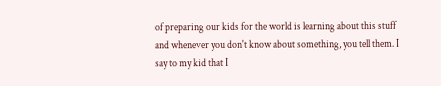of preparing our kids for the world is learning about this stuff and whenever you don't know about something, you tell them. I say to my kid that I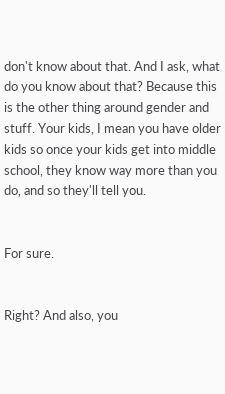don't know about that. And I ask, what do you know about that? Because this is the other thing around gender and stuff. Your kids, I mean you have older kids so once your kids get into middle school, they know way more than you do, and so they'll tell you.


For sure.


Right? And also, you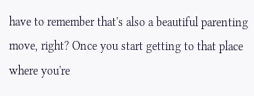have to remember that's also a beautiful parenting move, right? Once you start getting to that place where you're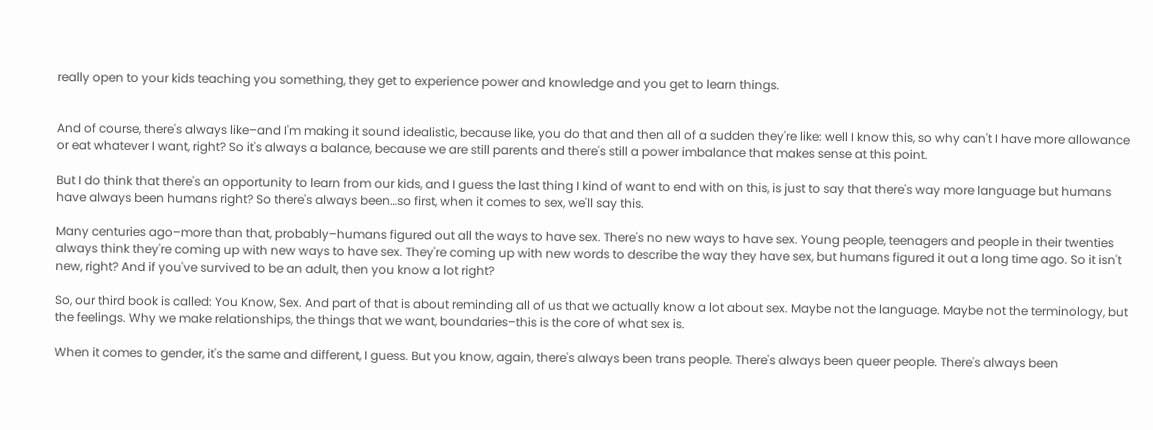really open to your kids teaching you something, they get to experience power and knowledge and you get to learn things.


And of course, there's always like–and I'm making it sound idealistic, because like, you do that and then all of a sudden they're like: well I know this, so why can't I have more allowance or eat whatever I want, right? So it's always a balance, because we are still parents and there's still a power imbalance that makes sense at this point.

But I do think that there's an opportunity to learn from our kids, and I guess the last thing I kind of want to end with on this, is just to say that there's way more language but humans have always been humans right? So there's always been…so first, when it comes to sex, we'll say this.

Many centuries ago–more than that, probably–humans figured out all the ways to have sex. There's no new ways to have sex. Young people, teenagers and people in their twenties always think they're coming up with new ways to have sex. They're coming up with new words to describe the way they have sex, but humans figured it out a long time ago. So it isn't new, right? And if you've survived to be an adult, then you know a lot right?

So, our third book is called: You Know, Sex. And part of that is about reminding all of us that we actually know a lot about sex. Maybe not the language. Maybe not the terminology, but the feelings. Why we make relationships, the things that we want, boundaries–this is the core of what sex is.

When it comes to gender, it's the same and different, I guess. But you know, again, there's always been trans people. There's always been queer people. There's always been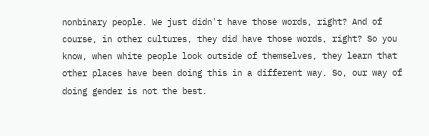nonbinary people. We just didn't have those words, right? And of course, in other cultures, they did have those words, right? So you know, when white people look outside of themselves, they learn that other places have been doing this in a different way. So, our way of doing gender is not the best.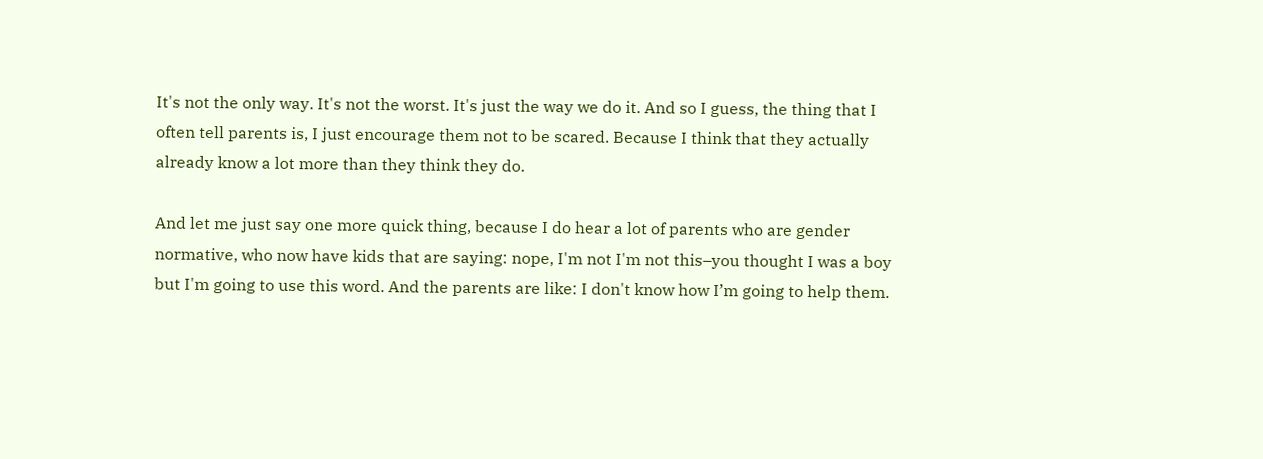It's not the only way. It's not the worst. It's just the way we do it. And so I guess, the thing that I often tell parents is, I just encourage them not to be scared. Because I think that they actually already know a lot more than they think they do.

And let me just say one more quick thing, because I do hear a lot of parents who are gender normative, who now have kids that are saying: nope, I'm not I'm not this–you thought I was a boy but I'm going to use this word. And the parents are like: I don't know how I’m going to help them.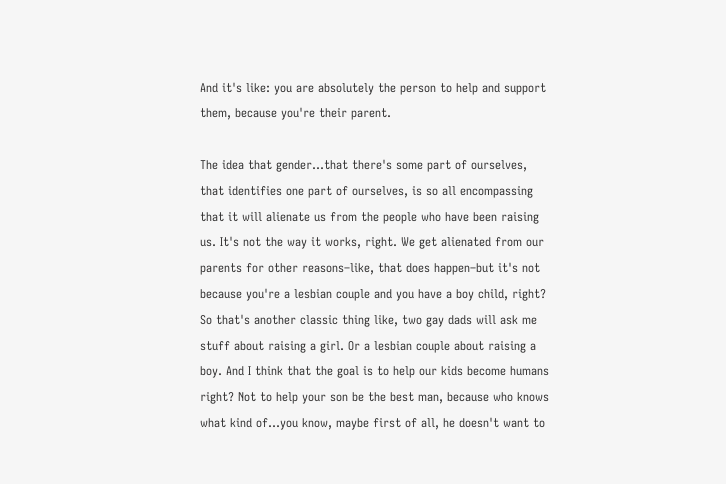And it's like: you are absolutely the person to help and support them, because you're their parent.

The idea that gender…that there's some part of ourselves, that identifies one part of ourselves, is so all encompassing that it will alienate us from the people who have been raising us. It's not the way it works, right. We get alienated from our parents for other reasons–like, that does happen–but it's not because you're a lesbian couple and you have a boy child, right? So that's another classic thing like, two gay dads will ask me stuff about raising a girl. Or a lesbian couple about raising a boy. And I think that the goal is to help our kids become humans right? Not to help your son be the best man, because who knows what kind of…you know, maybe first of all, he doesn't want to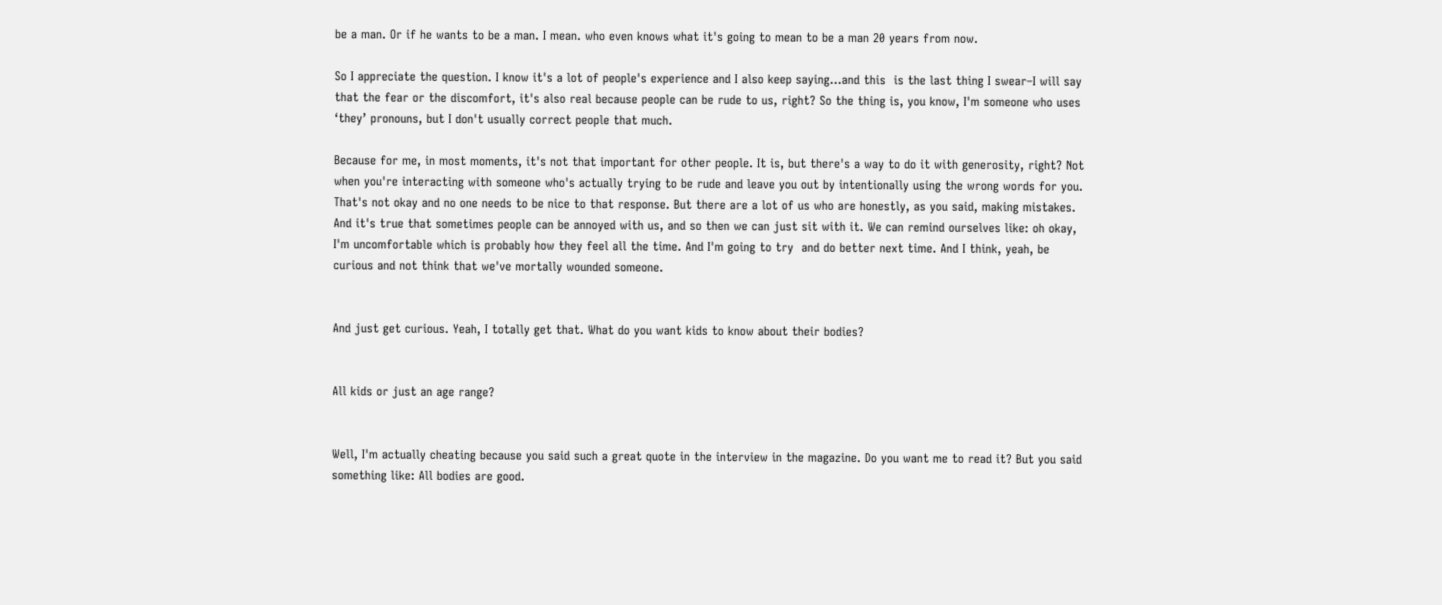be a man. Or if he wants to be a man. I mean. who even knows what it's going to mean to be a man 20 years from now.

So I appreciate the question. I know it's a lot of people's experience and I also keep saying…and this  is the last thing I swear–I will say that the fear or the discomfort, it's also real because people can be rude to us, right? So the thing is, you know, I'm someone who uses ‘they’ pronouns, but I don't usually correct people that much.

Because for me, in most moments, it's not that important for other people. It is, but there's a way to do it with generosity, right? Not when you're interacting with someone who's actually trying to be rude and leave you out by intentionally using the wrong words for you. That's not okay and no one needs to be nice to that response. But there are a lot of us who are honestly, as you said, making mistakes. And it's true that sometimes people can be annoyed with us, and so then we can just sit with it. We can remind ourselves like: oh okay, I'm uncomfortable which is probably how they feel all the time. And I'm going to try  and do better next time. And I think, yeah, be curious and not think that we've mortally wounded someone.


And just get curious. Yeah, I totally get that. What do you want kids to know about their bodies?


All kids or just an age range?


Well, I'm actually cheating because you said such a great quote in the interview in the magazine. Do you want me to read it? But you said something like: All bodies are good.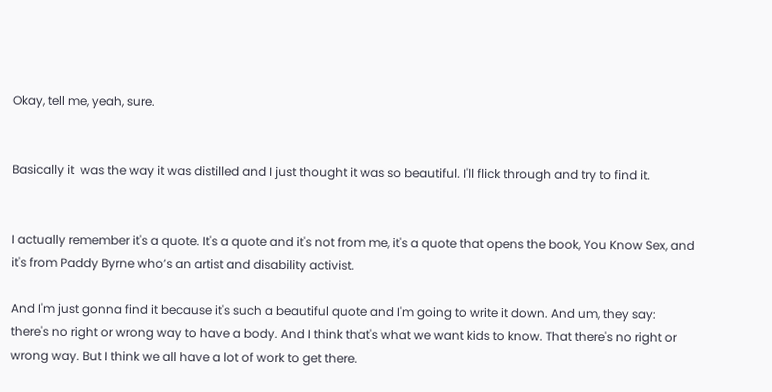Okay, tell me, yeah, sure.


Basically it  was the way it was distilled and I just thought it was so beautiful. I'll flick through and try to find it.


I actually remember it's a quote. It's a quote and it's not from me, it's a quote that opens the book, You Know Sex, and it's from Paddy Byrne who’s an artist and disability activist.

And I'm just gonna find it because it's such a beautiful quote and I'm going to write it down. And um, they say: there's no right or wrong way to have a body. And I think that's what we want kids to know. That there's no right or wrong way. But I think we all have a lot of work to get there.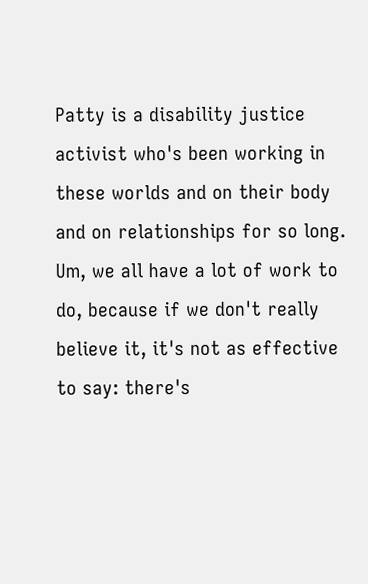Patty is a disability justice activist who's been working in these worlds and on their body and on relationships for so long. Um, we all have a lot of work to do, because if we don't really believe it, it's not as effective to say: there's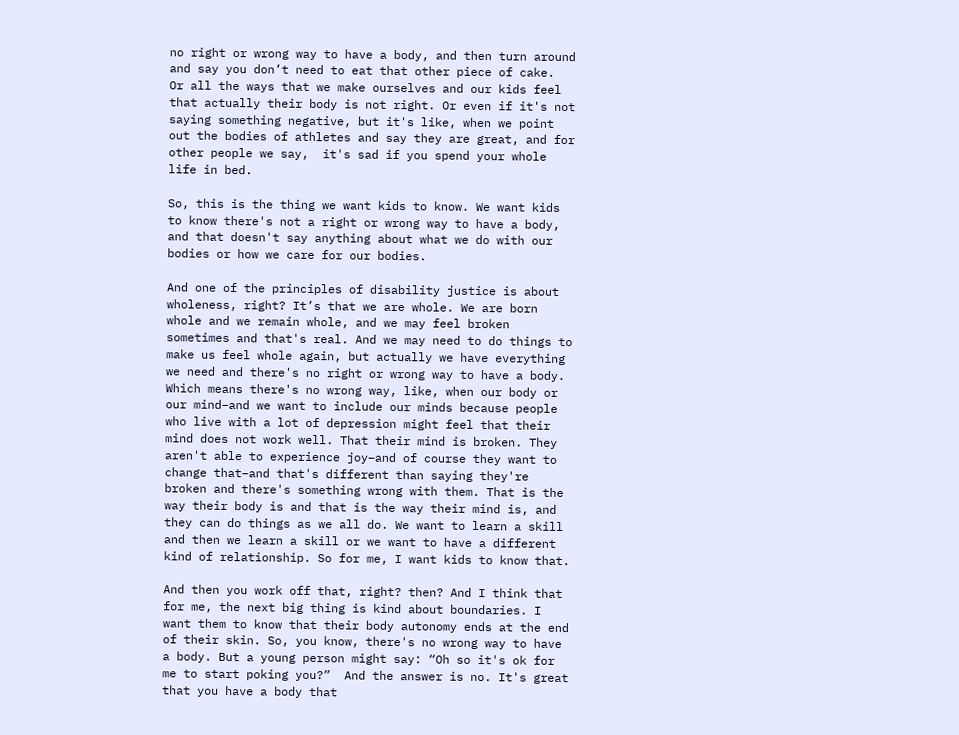no right or wrong way to have a body, and then turn around and say you don’t need to eat that other piece of cake.  Or all the ways that we make ourselves and our kids feel that actually their body is not right. Or even if it's not saying something negative, but it's like, when we point out the bodies of athletes and say they are great, and for other people we say,  it's sad if you spend your whole life in bed.

So, this is the thing we want kids to know. We want kids to know there's not a right or wrong way to have a body, and that doesn't say anything about what we do with our bodies or how we care for our bodies.

And one of the principles of disability justice is about wholeness, right? It’s that we are whole. We are born whole and we remain whole, and we may feel broken sometimes and that's real. And we may need to do things to make us feel whole again, but actually we have everything we need and there's no right or wrong way to have a body. Which means there's no wrong way, like, when our body or our mind–and we want to include our minds because people who live with a lot of depression might feel that their mind does not work well. That their mind is broken. They aren't able to experience joy–and of course they want to change that–and that's different than saying they're broken and there's something wrong with them. That is the way their body is and that is the way their mind is, and they can do things as we all do. We want to learn a skill and then we learn a skill or we want to have a different kind of relationship. So for me, I want kids to know that.

And then you work off that, right? then? And I think that for me, the next big thing is kind about boundaries. I want them to know that their body autonomy ends at the end of their skin. So, you know, there's no wrong way to have a body. But a young person might say: “Oh so it's ok for me to start poking you?”  And the answer is no. It's great that you have a body that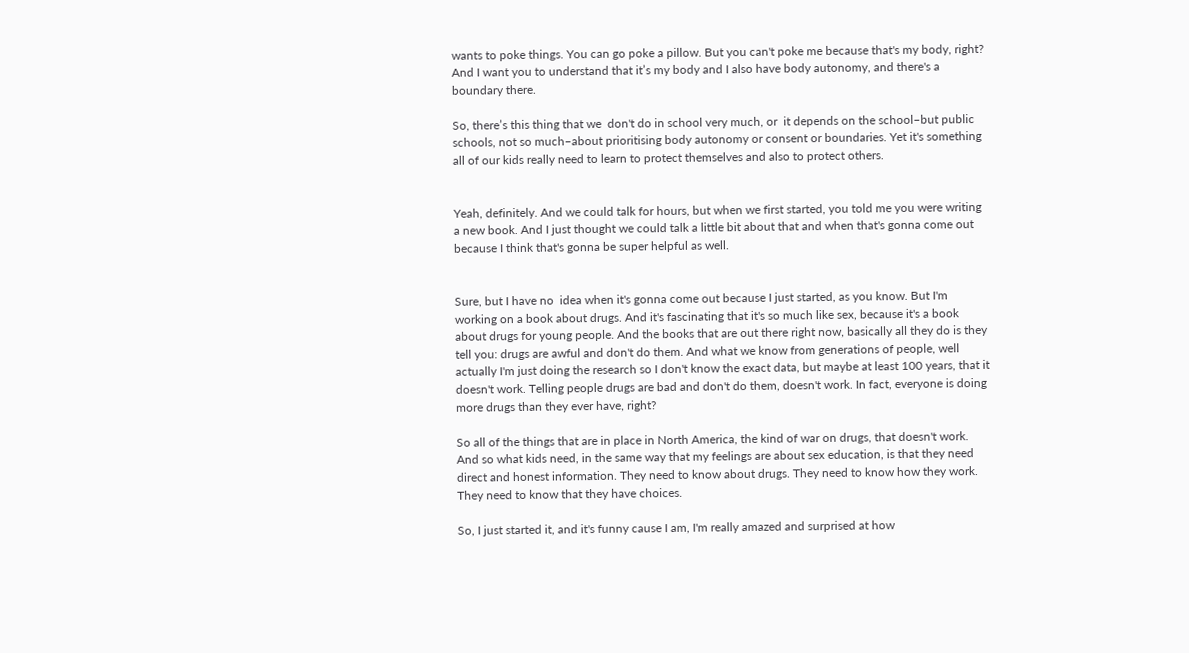wants to poke things. You can go poke a pillow. But you can't poke me because that's my body, right? And I want you to understand that it’s my body and I also have body autonomy, and there's a boundary there.

So, there’s this thing that we  don't do in school very much, or  it depends on the school–but public schools, not so much–about prioritising body autonomy or consent or boundaries. Yet it's something all of our kids really need to learn to protect themselves and also to protect others.


Yeah, definitely. And we could talk for hours, but when we first started, you told me you were writing a new book. And I just thought we could talk a little bit about that and when that's gonna come out because I think that's gonna be super helpful as well.


Sure, but I have no  idea when it's gonna come out because I just started, as you know. But I'm working on a book about drugs. And it's fascinating that it's so much like sex, because it's a book about drugs for young people. And the books that are out there right now, basically all they do is they tell you: drugs are awful and don't do them. And what we know from generations of people, well actually I'm just doing the research so I don't know the exact data, but maybe at least 100 years, that it doesn't work. Telling people drugs are bad and don't do them, doesn't work. In fact, everyone is doing more drugs than they ever have, right?

So all of the things that are in place in North America, the kind of war on drugs, that doesn't work. And so what kids need, in the same way that my feelings are about sex education, is that they need direct and honest information. They need to know about drugs. They need to know how they work. They need to know that they have choices.

So, I just started it, and it's funny cause I am, I'm really amazed and surprised at how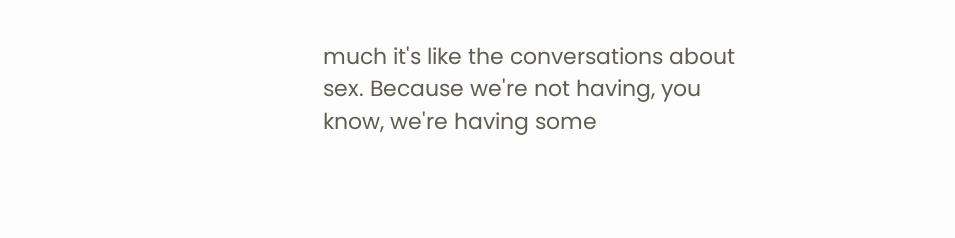much it's like the conversations about sex. Because we're not having, you know, we're having some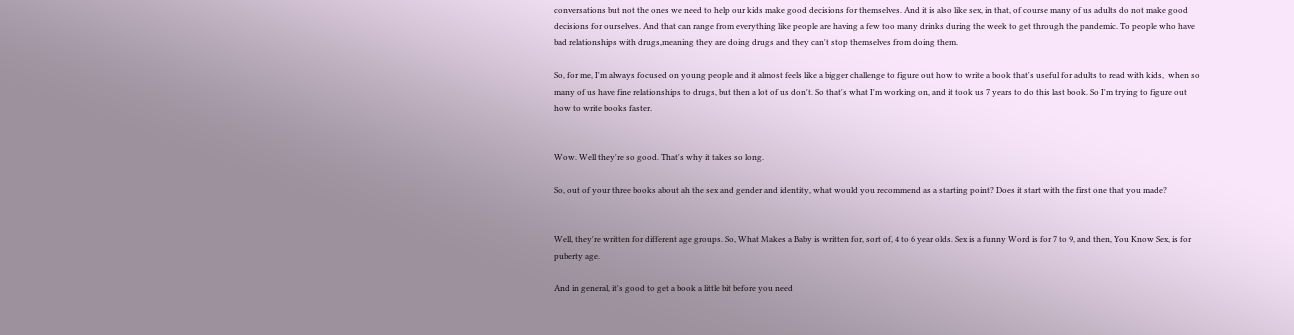conversations but not the ones we need to help our kids make good decisions for themselves. And it is also like sex, in that, of course many of us adults do not make good decisions for ourselves. And that can range from everything like people are having a few too many drinks during the week to get through the pandemic. To people who have bad relationships with drugs,meaning they are doing drugs and they can't stop themselves from doing them.

So, for me, I'm always focused on young people and it almost feels like a bigger challenge to figure out how to write a book that's useful for adults to read with kids,  when so many of us have fine relationships to drugs, but then a lot of us don't. So that's what I'm working on, and it took us 7 years to do this last book. So I'm trying to figure out how to write books faster.


Wow. Well they're so good. That's why it takes so long.

So, out of your three books about ah the sex and gender and identity, what would you recommend as a starting point? Does it start with the first one that you made?


Well, they're written for different age groups. So, What Makes a Baby is written for, sort of, 4 to 6 year olds. Sex is a funny Word is for 7 to 9, and then, You Know Sex, is for puberty age.

And in general, it's good to get a book a little bit before you need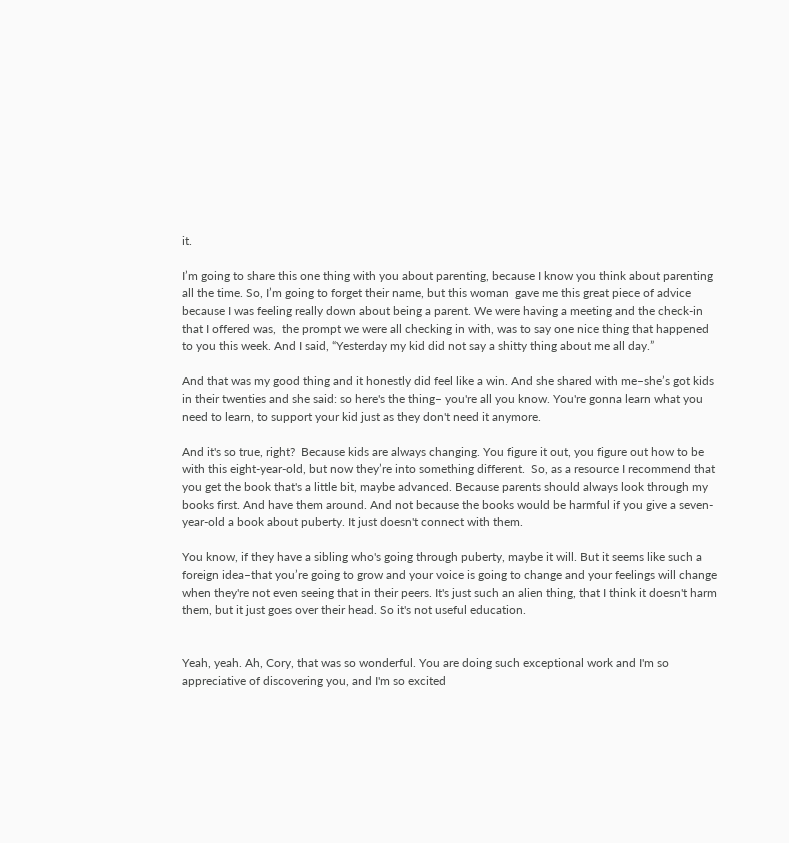it.

I’m going to share this one thing with you about parenting, because I know you think about parenting all the time. So, I’m going to forget their name, but this woman  gave me this great piece of advice because I was feeling really down about being a parent. We were having a meeting and the check-in that I offered was,  the prompt we were all checking in with, was to say one nice thing that happened to you this week. And I said, “Yesterday my kid did not say a shitty thing about me all day.”

And that was my good thing and it honestly did feel like a win. And she shared with me–she’s got kids in their twenties and she said: so here's the thing– you're all you know. You're gonna learn what you need to learn, to support your kid just as they don't need it anymore.

And it's so true, right?  Because kids are always changing. You figure it out, you figure out how to be with this eight-year-old, but now they’re into something different.  So, as a resource I recommend that you get the book that's a little bit, maybe advanced. Because parents should always look through my books first. And have them around. And not because the books would be harmful if you give a seven-year-old a book about puberty. It just doesn't connect with them.

You know, if they have a sibling who's going through puberty, maybe it will. But it seems like such a foreign idea–that you’re going to grow and your voice is going to change and your feelings will change when they're not even seeing that in their peers. It's just such an alien thing, that I think it doesn't harm them, but it just goes over their head. So it's not useful education.


Yeah, yeah. Ah, Cory, that was so wonderful. You are doing such exceptional work and I'm so appreciative of discovering you, and I'm so excited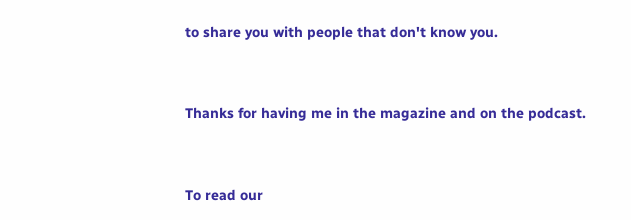to share you with people that don't know you.


Thanks for having me in the magazine and on the podcast.


To read our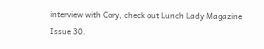interview with Cory, check out Lunch Lady Magazine Issue 30.